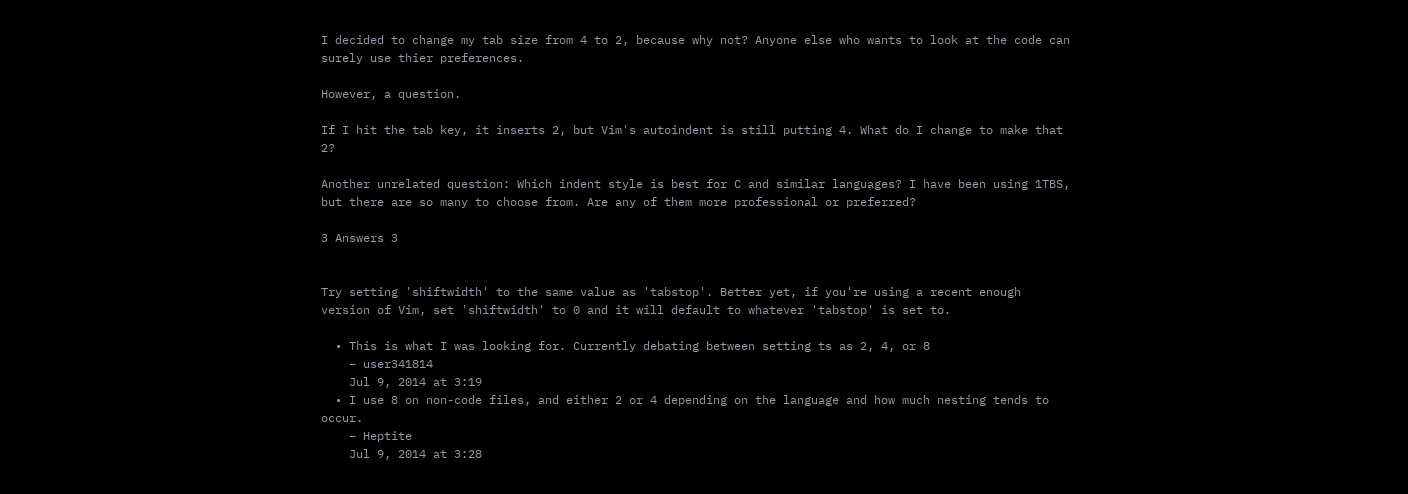I decided to change my tab size from 4 to 2, because why not? Anyone else who wants to look at the code can surely use thier preferences.

However, a question.

If I hit the tab key, it inserts 2, but Vim's autoindent is still putting 4. What do I change to make that 2?

Another unrelated question: Which indent style is best for C and similar languages? I have been using 1TBS, but there are so many to choose from. Are any of them more professional or preferred?

3 Answers 3


Try setting 'shiftwidth' to the same value as 'tabstop'. Better yet, if you're using a recent enough version of Vim, set 'shiftwidth' to 0 and it will default to whatever 'tabstop' is set to.

  • This is what I was looking for. Currently debating between setting ts as 2, 4, or 8
    – user341814
    Jul 9, 2014 at 3:19
  • I use 8 on non-code files, and either 2 or 4 depending on the language and how much nesting tends to occur.
    – Heptite
    Jul 9, 2014 at 3:28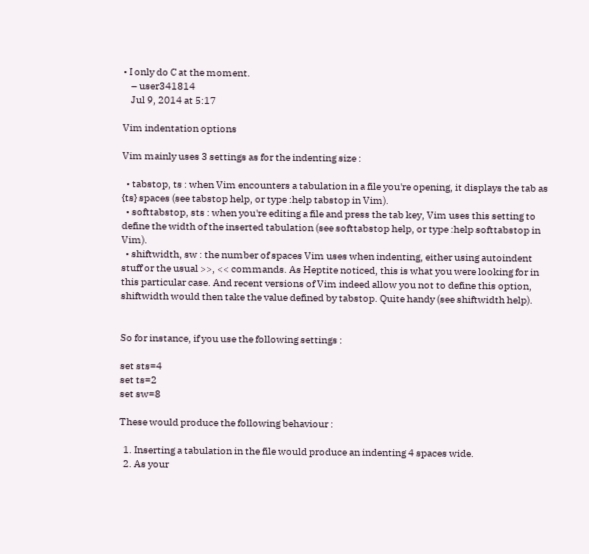• I only do C at the moment.
    – user341814
    Jul 9, 2014 at 5:17

Vim indentation options

Vim mainly uses 3 settings as for the indenting size :

  • tabstop, ts : when Vim encounters a tabulation in a file you're opening, it displays the tab as {ts} spaces (see tabstop help, or type :help tabstop in Vim).
  • softtabstop, sts : when you're editing a file and press the tab key, Vim uses this setting to define the width of the inserted tabulation (see softtabstop help, or type :help softtabstop in Vim).
  • shiftwidth, sw : the number of spaces Vim uses when indenting, either using autoindent stuff or the usual >>, << commands. As Heptite noticed, this is what you were looking for in this particular case. And recent versions of Vim indeed allow you not to define this option, shiftwidth would then take the value defined by tabstop. Quite handy (see shiftwidth help).


So for instance, if you use the following settings :

set sts=4
set ts=2
set sw=8

These would produce the following behaviour :

  1. Inserting a tabulation in the file would produce an indenting 4 spaces wide.
  2. As your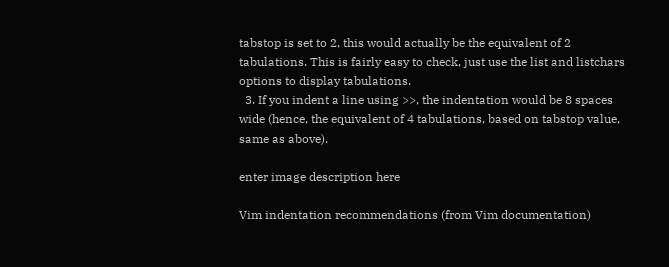tabstop is set to 2, this would actually be the equivalent of 2 tabulations. This is fairly easy to check, just use the list and listchars options to display tabulations.
  3. If you indent a line using >>, the indentation would be 8 spaces wide (hence, the equivalent of 4 tabulations, based on tabstop value, same as above).

enter image description here

Vim indentation recommendations (from Vim documentation)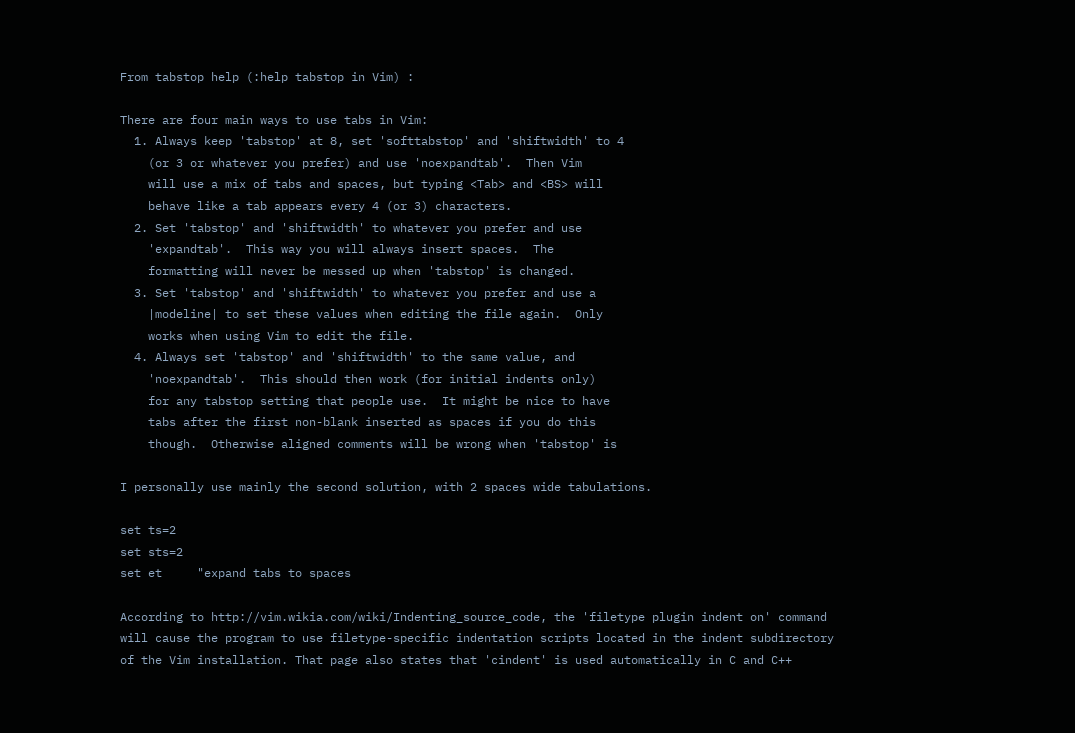From tabstop help (:help tabstop in Vim) :

There are four main ways to use tabs in Vim:
  1. Always keep 'tabstop' at 8, set 'softtabstop' and 'shiftwidth' to 4
    (or 3 or whatever you prefer) and use 'noexpandtab'.  Then Vim
    will use a mix of tabs and spaces, but typing <Tab> and <BS> will
    behave like a tab appears every 4 (or 3) characters.
  2. Set 'tabstop' and 'shiftwidth' to whatever you prefer and use
    'expandtab'.  This way you will always insert spaces.  The
    formatting will never be messed up when 'tabstop' is changed.
  3. Set 'tabstop' and 'shiftwidth' to whatever you prefer and use a
    |modeline| to set these values when editing the file again.  Only
    works when using Vim to edit the file.
  4. Always set 'tabstop' and 'shiftwidth' to the same value, and
    'noexpandtab'.  This should then work (for initial indents only)
    for any tabstop setting that people use.  It might be nice to have
    tabs after the first non-blank inserted as spaces if you do this
    though.  Otherwise aligned comments will be wrong when 'tabstop' is

I personally use mainly the second solution, with 2 spaces wide tabulations.

set ts=2
set sts=2
set et     "expand tabs to spaces

According to http://vim.wikia.com/wiki/Indenting_source_code, the 'filetype plugin indent on' command will cause the program to use filetype-specific indentation scripts located in the indent subdirectory of the Vim installation. That page also states that 'cindent' is used automatically in C and C++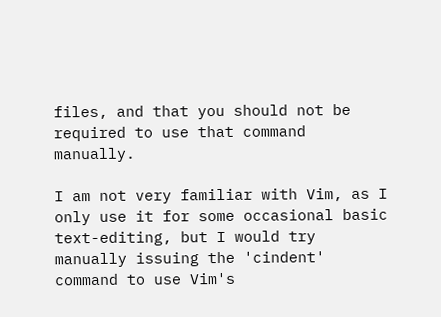files, and that you should not be required to use that command manually.

I am not very familiar with Vim, as I only use it for some occasional basic text-editing, but I would try manually issuing the 'cindent' command to use Vim's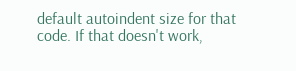default autoindent size for that code. If that doesn't work,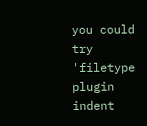you could try 'filetype plugin indent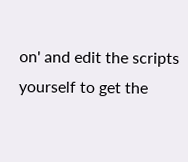on' and edit the scripts yourself to get the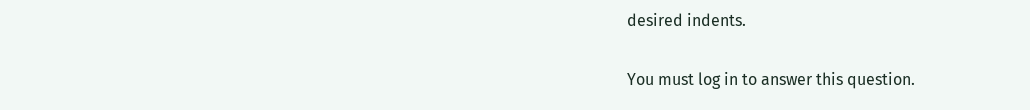desired indents.

You must log in to answer this question.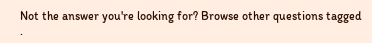Not the answer you're looking for? Browse other questions tagged .